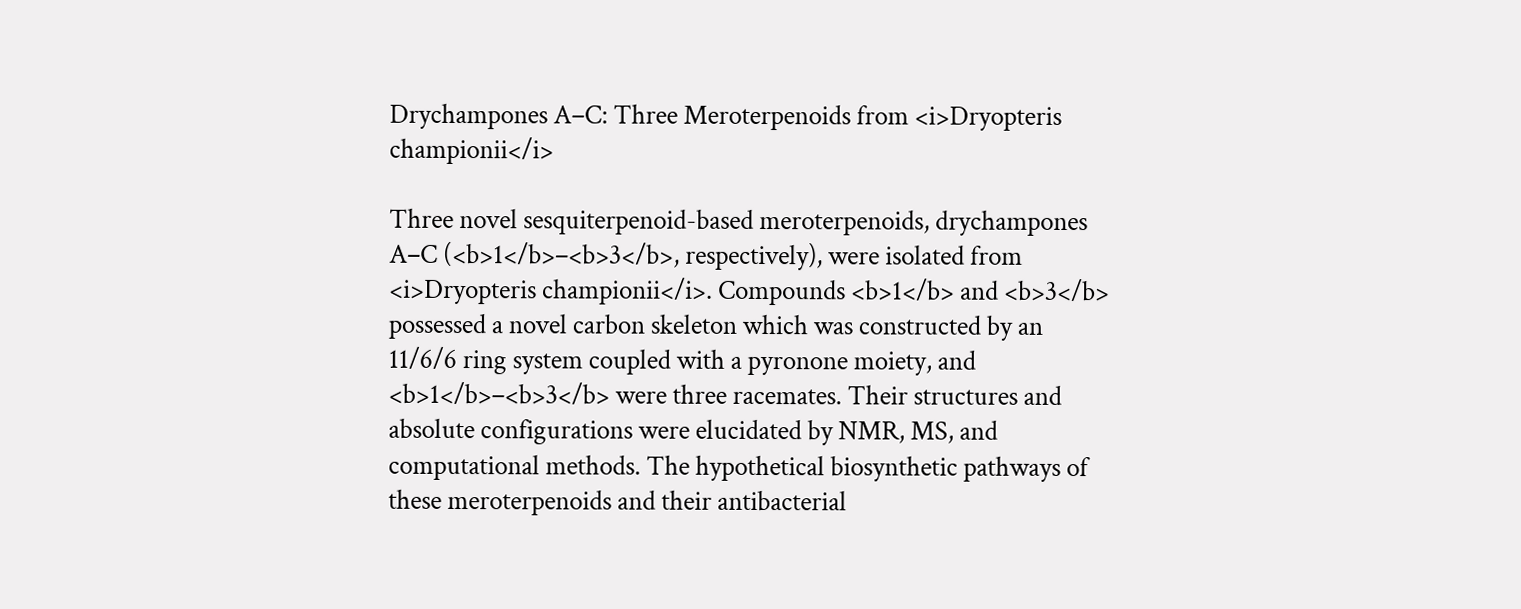Drychampones A–C: Three Meroterpenoids from <i>Dryopteris championii</i>

Three novel sesquiterpenoid-based meroterpenoids, drychampones A–C (<b>1</b>–<b>3</b>, respectively), were isolated from <i>Dryopteris championii</i>. Compounds <b>1</b> and <b>3</b> possessed a novel carbon skeleton which was constructed by an 11/6/6 ring system coupled with a pyronone moiety, and <b>1</b>–<b>3</b> were three racemates. Their structures and absolute configurations were elucidated by NMR, MS, and computational methods. The hypothetical biosynthetic pathways of these meroterpenoids and their antibacterial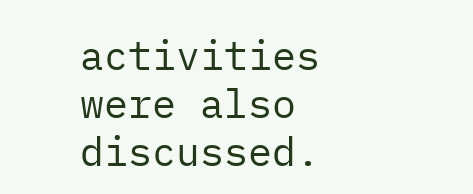activities were also discussed.